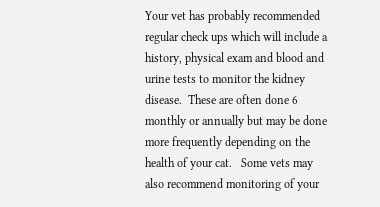Your vet has probably recommended regular check ups which will include a history, physical exam and blood and urine tests to monitor the kidney disease.  These are often done 6 monthly or annually but may be done more frequently depending on the health of your cat.   Some vets may also recommend monitoring of your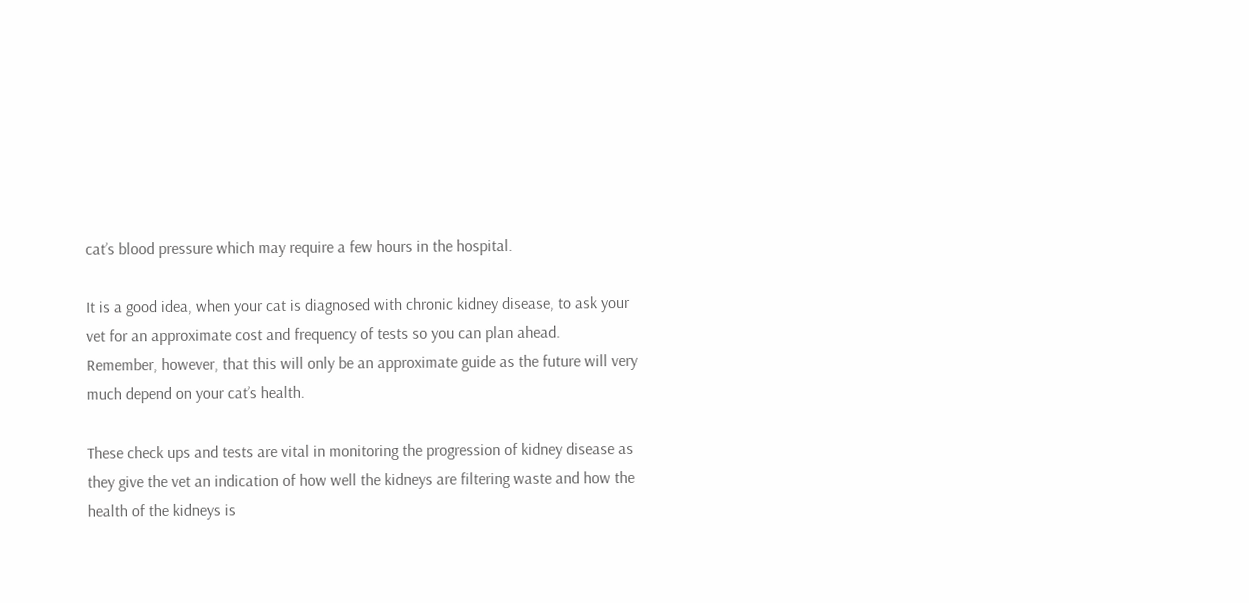cat’s blood pressure which may require a few hours in the hospital.

It is a good idea, when your cat is diagnosed with chronic kidney disease, to ask your vet for an approximate cost and frequency of tests so you can plan ahead.  Remember, however, that this will only be an approximate guide as the future will very much depend on your cat’s health.

These check ups and tests are vital in monitoring the progression of kidney disease as they give the vet an indication of how well the kidneys are filtering waste and how the health of the kidneys is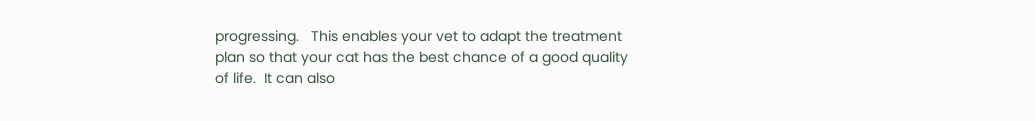progressing.   This enables your vet to adapt the treatment plan so that your cat has the best chance of a good quality of life.  It can also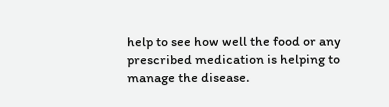help to see how well the food or any prescribed medication is helping to manage the disease.